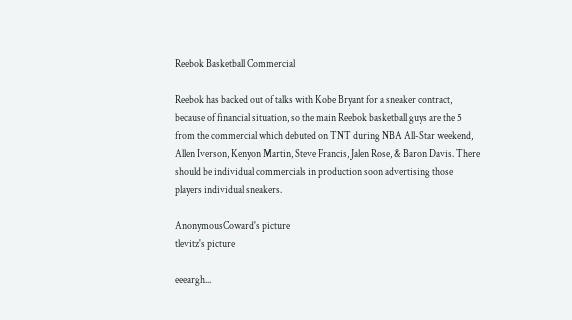Reebok Basketball Commercial

Reebok has backed out of talks with Kobe Bryant for a sneaker contract, because of financial situation, so the main Reebok basketball guys are the 5 from the commercial which debuted on TNT during NBA All-Star weekend, Allen Iverson, Kenyon Martin, Steve Francis, Jalen Rose, & Baron Davis. There should be individual commercials in production soon advertising those players individual sneakers.

AnonymousCoward's picture
tlevitz's picture

eeeargh...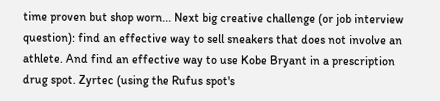time proven but shop worn... Next big creative challenge (or job interview question): find an effective way to sell sneakers that does not involve an athlete. And find an effective way to use Kobe Bryant in a prescription drug spot. Zyrtec (using the Rufus spot's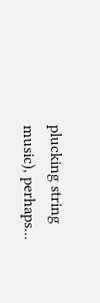plucking string music), perhaps...